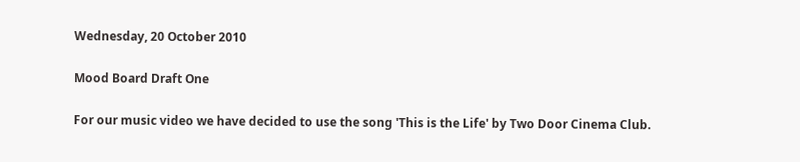Wednesday, 20 October 2010

Mood Board Draft One

For our music video we have decided to use the song 'This is the Life' by Two Door Cinema Club.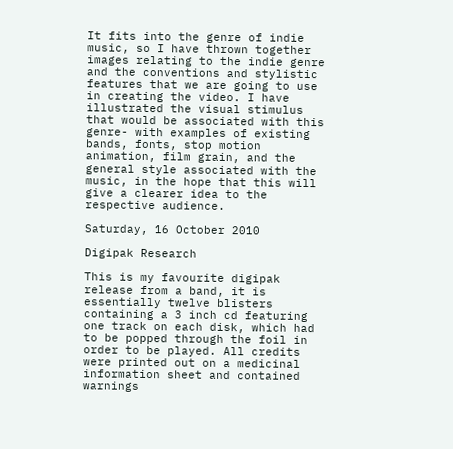It fits into the genre of indie music, so I have thrown together images relating to the indie genre and the conventions and stylistic features that we are going to use in creating the video. I have illustrated the visual stimulus that would be associated with this genre- with examples of existing bands, fonts, stop motion animation, film grain, and the general style associated with the music, in the hope that this will give a clearer idea to the respective audience.

Saturday, 16 October 2010

Digipak Research

This is my favourite digipak release from a band, it is essentially twelve blisters containing a 3 inch cd featuring one track on each disk, which had to be popped through the foil in order to be played. All credits were printed out on a medicinal information sheet and contained warnings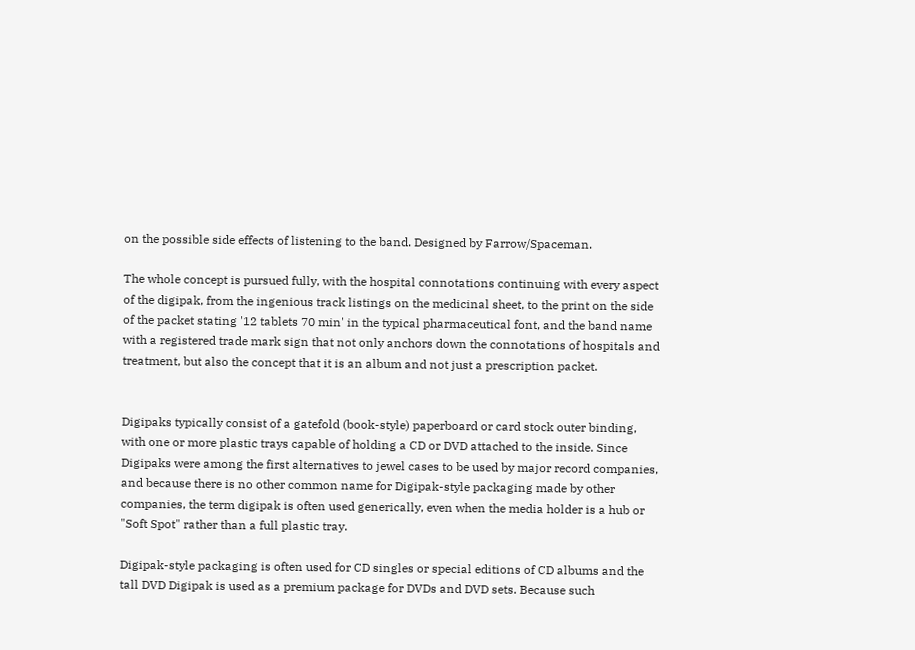on the possible side effects of listening to the band. Designed by Farrow/Spaceman.

The whole concept is pursued fully, with the hospital connotations continuing with every aspect of the digipak, from the ingenious track listings on the medicinal sheet, to the print on the side of the packet stating '12 tablets 70 min' in the typical pharmaceutical font, and the band name with a registered trade mark sign that not only anchors down the connotations of hospitals and treatment, but also the concept that it is an album and not just a prescription packet.


Digipaks typically consist of a gatefold (book-style) paperboard or card stock outer binding, with one or more plastic trays capable of holding a CD or DVD attached to the inside. Since Digipaks were among the first alternatives to jewel cases to be used by major record companies, and because there is no other common name for Digipak-style packaging made by other companies, the term digipak is often used generically, even when the media holder is a hub or "Soft Spot" rather than a full plastic tray.

Digipak-style packaging is often used for CD singles or special editions of CD albums and the tall DVD Digipak is used as a premium package for DVDs and DVD sets. Because such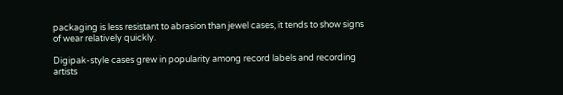packaging is less resistant to abrasion than jewel cases, it tends to show signs of wear relatively quickly.

Digipak-style cases grew in popularity among record labels and recording artists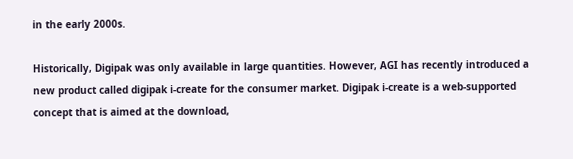in the early 2000s.

Historically, Digipak was only available in large quantities. However, AGI has recently introduced a new product called digipak i-create for the consumer market. Digipak i-create is a web-supported concept that is aimed at the download,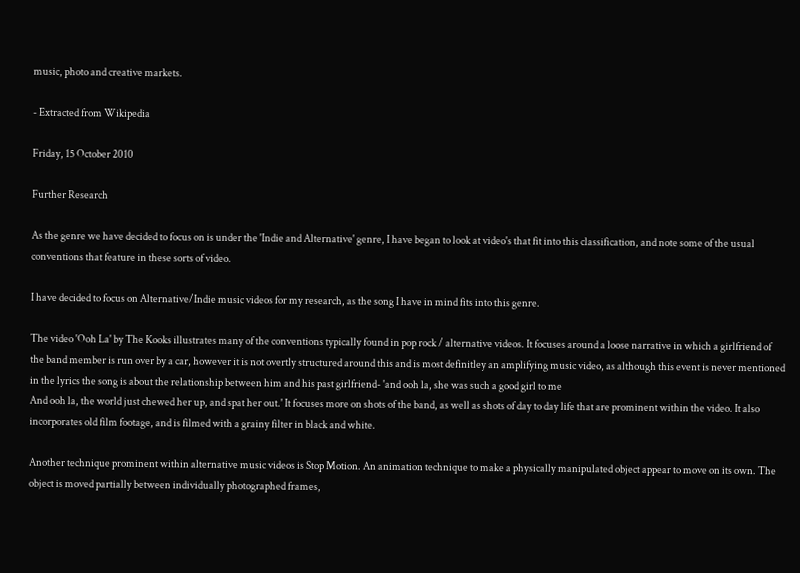music, photo and creative markets.

- Extracted from Wikipedia

Friday, 15 October 2010

Further Research

As the genre we have decided to focus on is under the 'Indie and Alternative' genre, I have began to look at video's that fit into this classification, and note some of the usual conventions that feature in these sorts of video.

I have decided to focus on Alternative/Indie music videos for my research, as the song I have in mind fits into this genre.

The video 'Ooh La' by The Kooks illustrates many of the conventions typically found in pop rock / alternative videos. It focuses around a loose narrative in which a girlfriend of the band member is run over by a car, however it is not overtly structured around this and is most definitley an amplifying music video, as although this event is never mentioned in the lyrics the song is about the relationship between him and his past girlfriend- 'and ooh la, she was such a good girl to me
And ooh la, the world just chewed her up, and spat her out.' It focuses more on shots of the band, as well as shots of day to day life that are prominent within the video. It also incorporates old film footage, and is filmed with a grainy filter in black and white.

Another technique prominent within alternative music videos is Stop Motion. An animation technique to make a physically manipulated object appear to move on its own. The object is moved partially between individually photographed frames,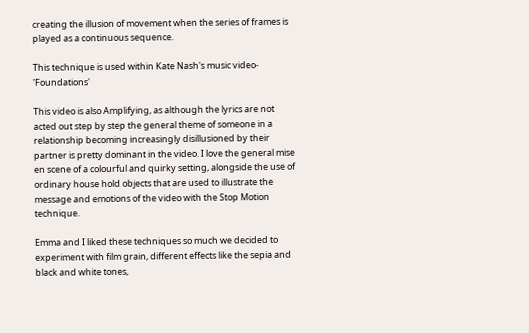creating the illusion of movement when the series of frames is played as a continuous sequence.

This technique is used within Kate Nash's music video- 'Foundations'

This video is also Amplifying, as although the lyrics are not acted out step by step the general theme of someone in a relationship becoming increasingly disillusioned by their partner is pretty dominant in the video. I love the general mise en scene of a colourful and quirky setting, alongside the use of ordinary house hold objects that are used to illustrate the message and emotions of the video with the Stop Motion technique.

Emma and I liked these techniques so much we decided to experiment with film grain, different effects like the sepia and black and white tones,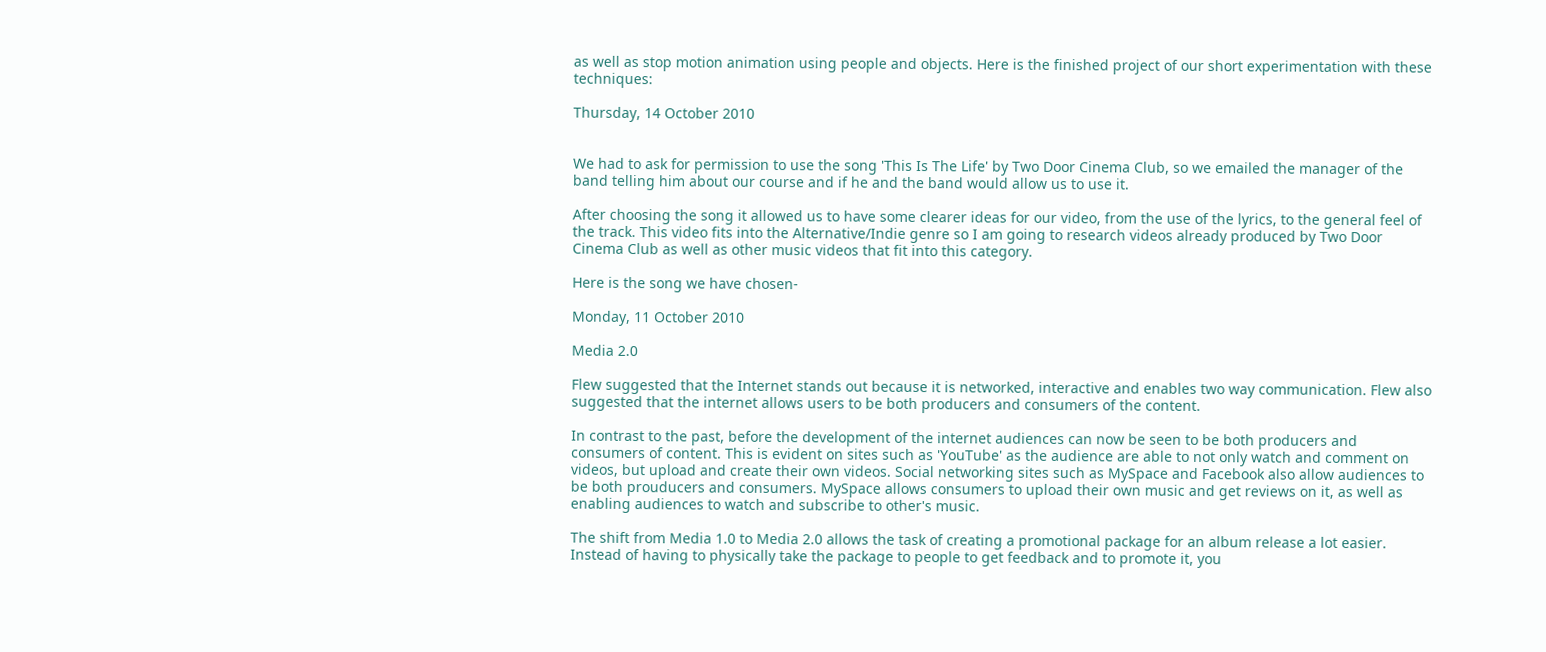as well as stop motion animation using people and objects. Here is the finished project of our short experimentation with these techniques:

Thursday, 14 October 2010


We had to ask for permission to use the song 'This Is The Life' by Two Door Cinema Club, so we emailed the manager of the band telling him about our course and if he and the band would allow us to use it.

After choosing the song it allowed us to have some clearer ideas for our video, from the use of the lyrics, to the general feel of the track. This video fits into the Alternative/Indie genre so I am going to research videos already produced by Two Door Cinema Club as well as other music videos that fit into this category.

Here is the song we have chosen-

Monday, 11 October 2010

Media 2.0

Flew suggested that the Internet stands out because it is networked, interactive and enables two way communication. Flew also suggested that the internet allows users to be both producers and consumers of the content.

In contrast to the past, before the development of the internet audiences can now be seen to be both producers and consumers of content. This is evident on sites such as 'YouTube' as the audience are able to not only watch and comment on videos, but upload and create their own videos. Social networking sites such as MySpace and Facebook also allow audiences to be both prouducers and consumers. MySpace allows consumers to upload their own music and get reviews on it, as well as enabling audiences to watch and subscribe to other's music.

The shift from Media 1.0 to Media 2.0 allows the task of creating a promotional package for an album release a lot easier. Instead of having to physically take the package to people to get feedback and to promote it, you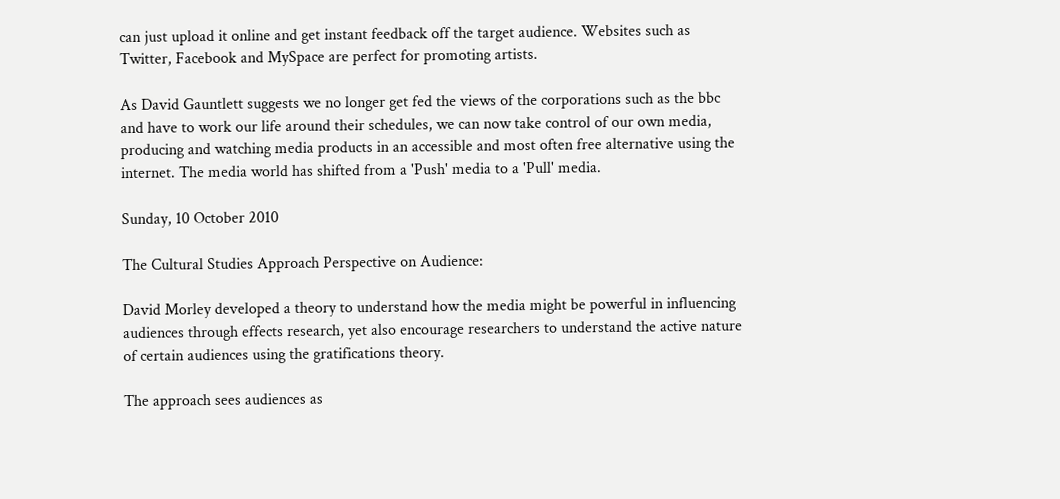can just upload it online and get instant feedback off the target audience. Websites such as Twitter, Facebook and MySpace are perfect for promoting artists.

As David Gauntlett suggests we no longer get fed the views of the corporations such as the bbc and have to work our life around their schedules, we can now take control of our own media, producing and watching media products in an accessible and most often free alternative using the internet. The media world has shifted from a 'Push' media to a 'Pull' media.

Sunday, 10 October 2010

The Cultural Studies Approach Perspective on Audience:

David Morley developed a theory to understand how the media might be powerful in influencing audiences through effects research, yet also encourage researchers to understand the active nature of certain audiences using the gratifications theory.

The approach sees audiences as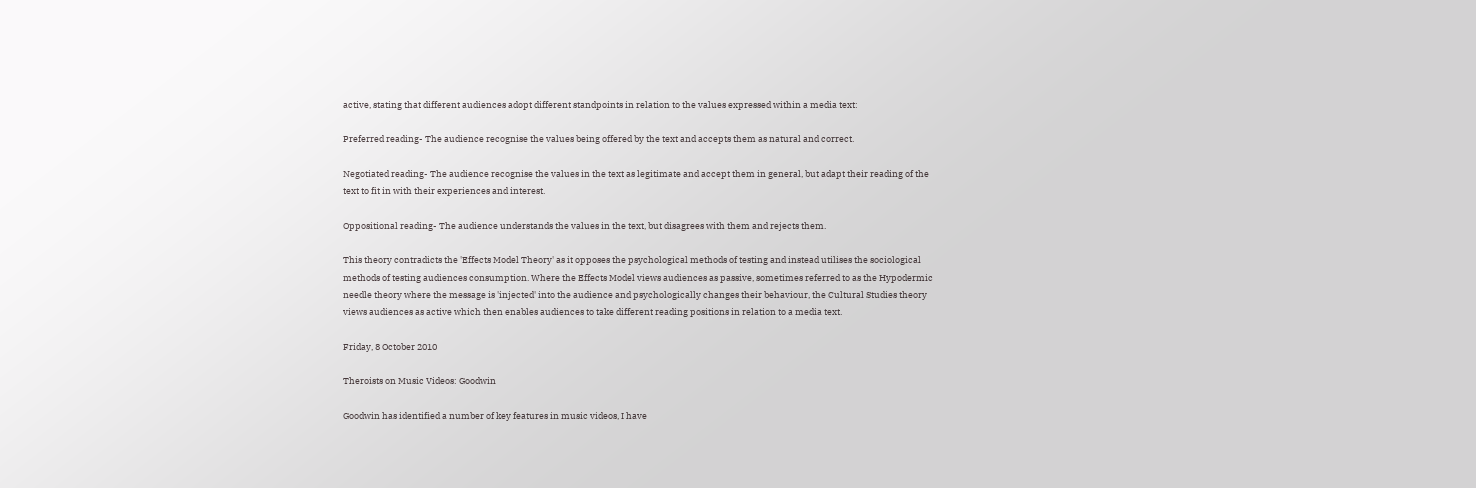active, stating that different audiences adopt different standpoints in relation to the values expressed within a media text:

Preferred reading- The audience recognise the values being offered by the text and accepts them as natural and correct.

Negotiated reading- The audience recognise the values in the text as legitimate and accept them in general, but adapt their reading of the text to fit in with their experiences and interest.

Oppositional reading- The audience understands the values in the text, but disagrees with them and rejects them.

This theory contradicts the 'Effects Model Theory' as it opposes the psychological methods of testing and instead utilises the sociological methods of testing audiences consumption. Where the Effects Model views audiences as passive, sometimes referred to as the Hypodermic needle theory where the message is 'injected' into the audience and psychologically changes their behaviour, the Cultural Studies theory views audiences as active which then enables audiences to take different reading positions in relation to a media text.

Friday, 8 October 2010

Theroists on Music Videos: Goodwin

Goodwin has identified a number of key features in music videos, I have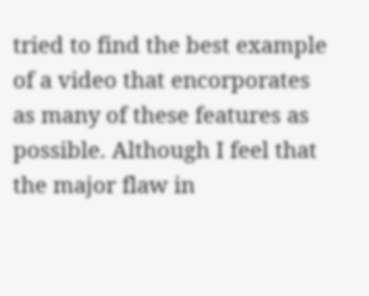tried to find the best example of a video that encorporates as many of these features as possible. Although I feel that the major flaw in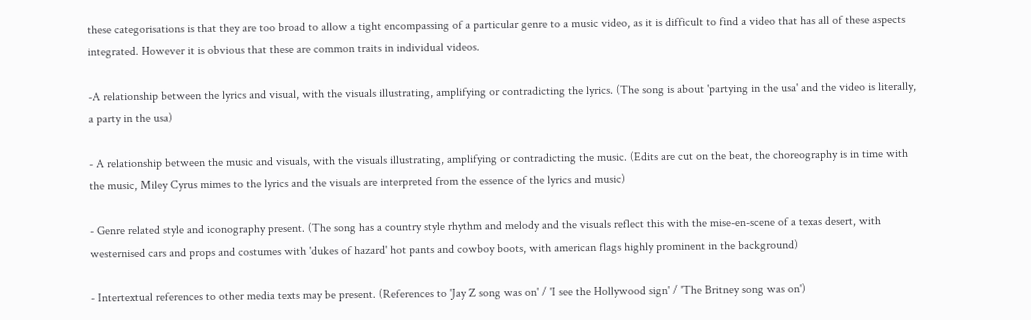these categorisations is that they are too broad to allow a tight encompassing of a particular genre to a music video, as it is difficult to find a video that has all of these aspects integrated. However it is obvious that these are common traits in individual videos.

-A relationship between the lyrics and visual, with the visuals illustrating, amplifying or contradicting the lyrics. (The song is about 'partying in the usa' and the video is literally, a party in the usa)

- A relationship between the music and visuals, with the visuals illustrating, amplifying or contradicting the music. (Edits are cut on the beat, the choreography is in time with the music, Miley Cyrus mimes to the lyrics and the visuals are interpreted from the essence of the lyrics and music)

- Genre related style and iconography present. (The song has a country style rhythm and melody and the visuals reflect this with the mise-en-scene of a texas desert, with westernised cars and props and costumes with 'dukes of hazard' hot pants and cowboy boots, with american flags highly prominent in the background)

- Intertextual references to other media texts may be present. (References to 'Jay Z song was on' / 'I see the Hollywood sign' / 'The Britney song was on')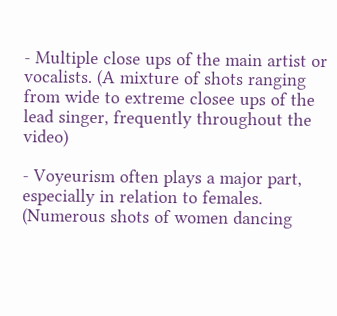- Multiple close ups of the main artist or vocalists. (A mixture of shots ranging from wide to extreme closee ups of the lead singer, frequently throughout the video)

- Voyeurism often plays a major part, especially in relation to females. (Numerous shots of women dancing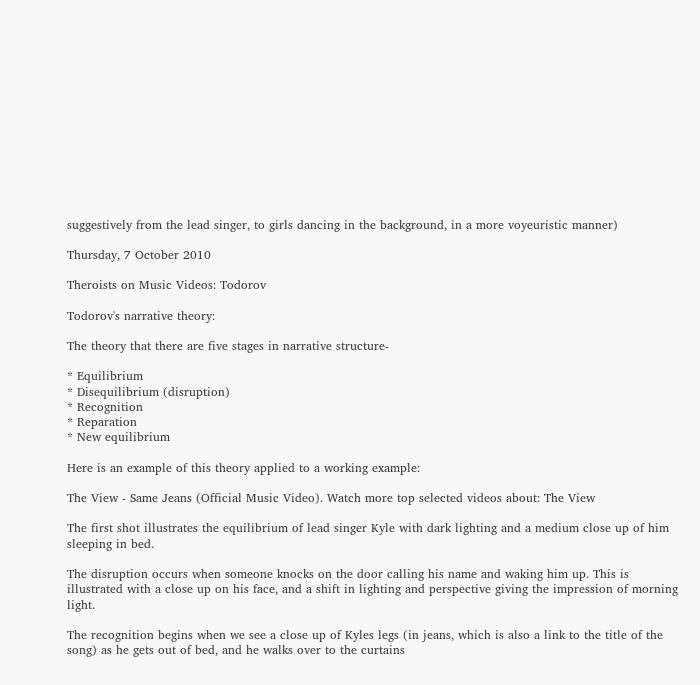suggestively from the lead singer, to girls dancing in the background, in a more voyeuristic manner)

Thursday, 7 October 2010

Theroists on Music Videos: Todorov

Todorov's narrative theory:

The theory that there are five stages in narrative structure-

* Equilibrium
* Disequilibrium (disruption)
* Recognition
* Reparation
* New equilibrium

Here is an example of this theory applied to a working example:

The View - Same Jeans (Official Music Video). Watch more top selected videos about: The View

The first shot illustrates the equilibrium of lead singer Kyle with dark lighting and a medium close up of him sleeping in bed.

The disruption occurs when someone knocks on the door calling his name and waking him up. This is illustrated with a close up on his face, and a shift in lighting and perspective giving the impression of morning light.

The recognition begins when we see a close up of Kyles legs (in jeans, which is also a link to the title of the song) as he gets out of bed, and he walks over to the curtains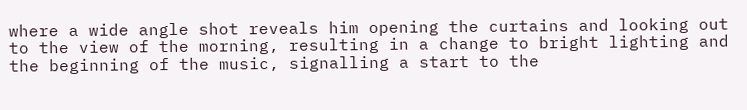where a wide angle shot reveals him opening the curtains and looking out to the view of the morning, resulting in a change to bright lighting and the beginning of the music, signalling a start to the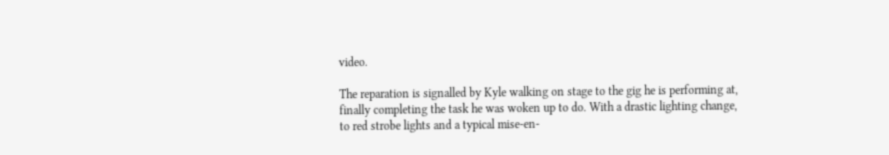video.

The reparation is signalled by Kyle walking on stage to the gig he is performing at, finally completing the task he was woken up to do. With a drastic lighting change, to red strobe lights and a typical mise-en-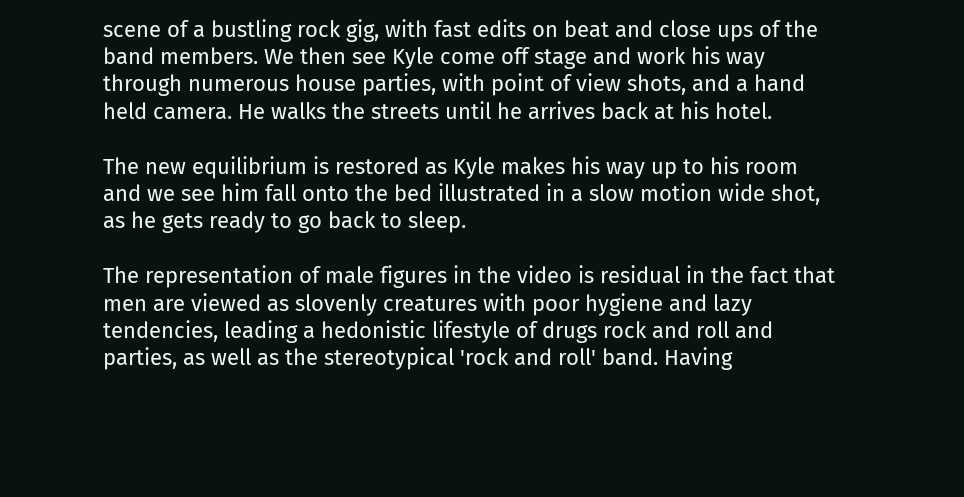scene of a bustling rock gig, with fast edits on beat and close ups of the band members. We then see Kyle come off stage and work his way through numerous house parties, with point of view shots, and a hand held camera. He walks the streets until he arrives back at his hotel.

The new equilibrium is restored as Kyle makes his way up to his room and we see him fall onto the bed illustrated in a slow motion wide shot, as he gets ready to go back to sleep.

The representation of male figures in the video is residual in the fact that men are viewed as slovenly creatures with poor hygiene and lazy tendencies, leading a hedonistic lifestyle of drugs rock and roll and parties, as well as the stereotypical 'rock and roll' band. Having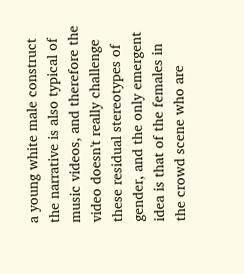a young white male construct the narrative is also typical of music videos, and therefore the video doesn't really challenge these residual stereotypes of gender, and the only emergent idea is that of the females in the crowd scene who are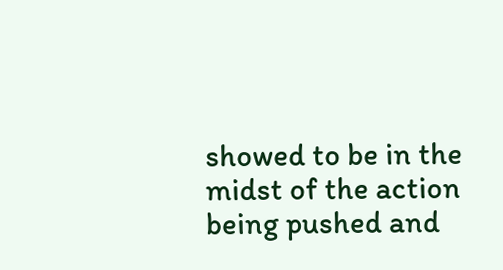showed to be in the midst of the action being pushed and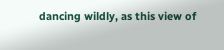dancing wildly, as this view of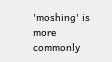'moshing' is more commonly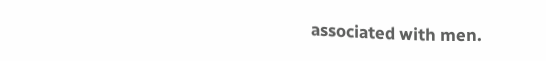associated with men.